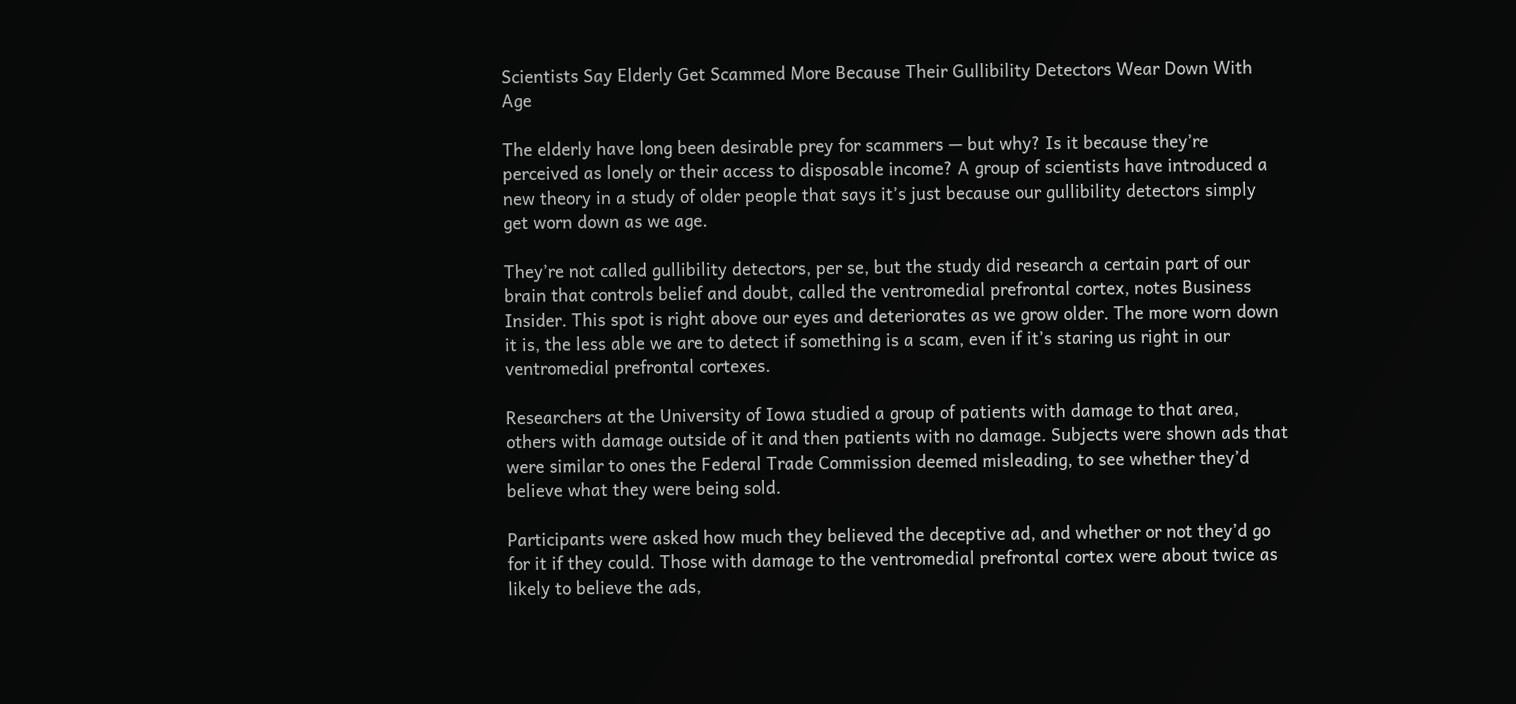Scientists Say Elderly Get Scammed More Because Their Gullibility Detectors Wear Down With Age

The elderly have long been desirable prey for scammers — but why? Is it because they’re perceived as lonely or their access to disposable income? A group of scientists have introduced a new theory in a study of older people that says it’s just because our gullibility detectors simply get worn down as we age.

They’re not called gullibility detectors, per se, but the study did research a certain part of our brain that controls belief and doubt, called the ventromedial prefrontal cortex, notes Business Insider. This spot is right above our eyes and deteriorates as we grow older. The more worn down it is, the less able we are to detect if something is a scam, even if it’s staring us right in our ventromedial prefrontal cortexes.

Researchers at the University of Iowa studied a group of patients with damage to that area, others with damage outside of it and then patients with no damage. Subjects were shown ads that were similar to ones the Federal Trade Commission deemed misleading, to see whether they’d believe what they were being sold.

Participants were asked how much they believed the deceptive ad, and whether or not they’d go for it if they could. Those with damage to the ventromedial prefrontal cortex were about twice as likely to believe the ads,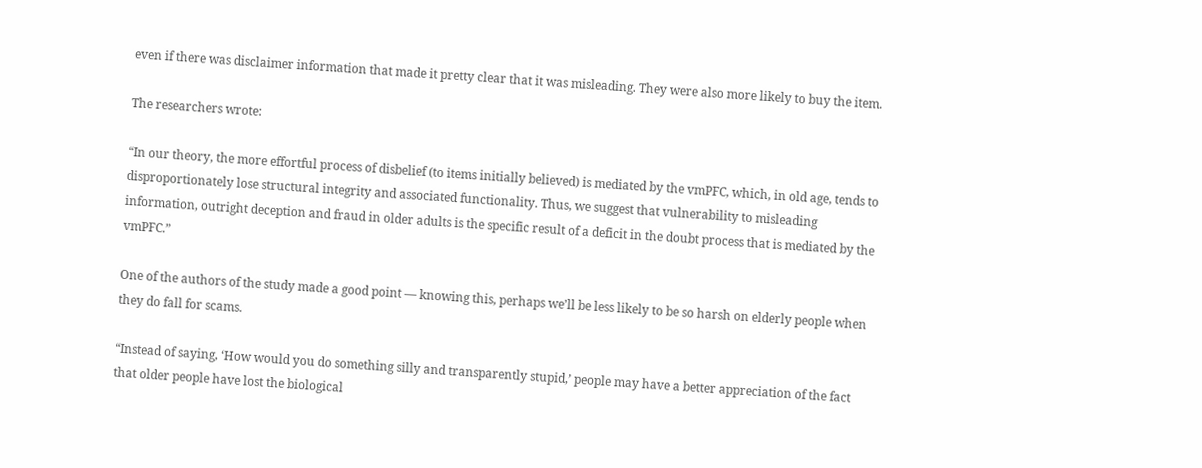even if there was disclaimer information that made it pretty clear that it was misleading. They were also more likely to buy the item.

The researchers wrote:

“In our theory, the more effortful process of disbelief (to items initially believed) is mediated by the vmPFC, which, in old age, tends to disproportionately lose structural integrity and associated functionality. Thus, we suggest that vulnerability to misleading information, outright deception and fraud in older adults is the specific result of a deficit in the doubt process that is mediated by the vmPFC.”

One of the authors of the study made a good point — knowing this, perhaps we’ll be less likely to be so harsh on elderly people when they do fall for scams.

“Instead of saying, ‘How would you do something silly and transparently stupid,’ people may have a better appreciation of the fact that older people have lost the biological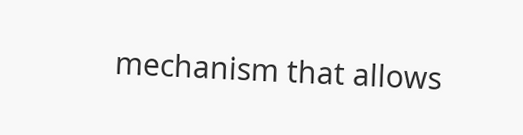mechanism that allows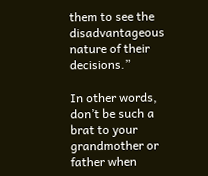them to see the disadvantageous nature of their decisions.”

In other words, don’t be such a brat to your grandmother or father when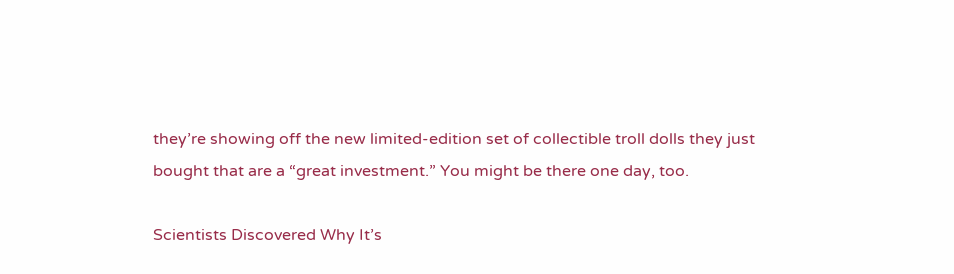they’re showing off the new limited-edition set of collectible troll dolls they just bought that are a “great investment.” You might be there one day, too.

Scientists Discovered Why It’s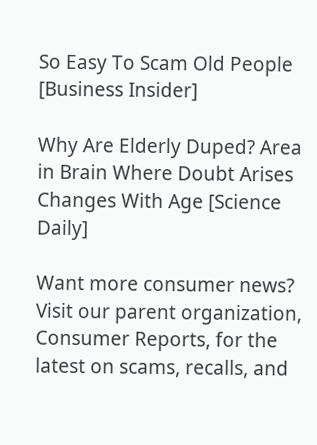So Easy To Scam Old People [Business Insider]

Why Are Elderly Duped? Area in Brain Where Doubt Arises Changes With Age [Science Daily]

Want more consumer news? Visit our parent organization, Consumer Reports, for the latest on scams, recalls, and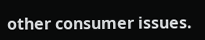other consumer issues.